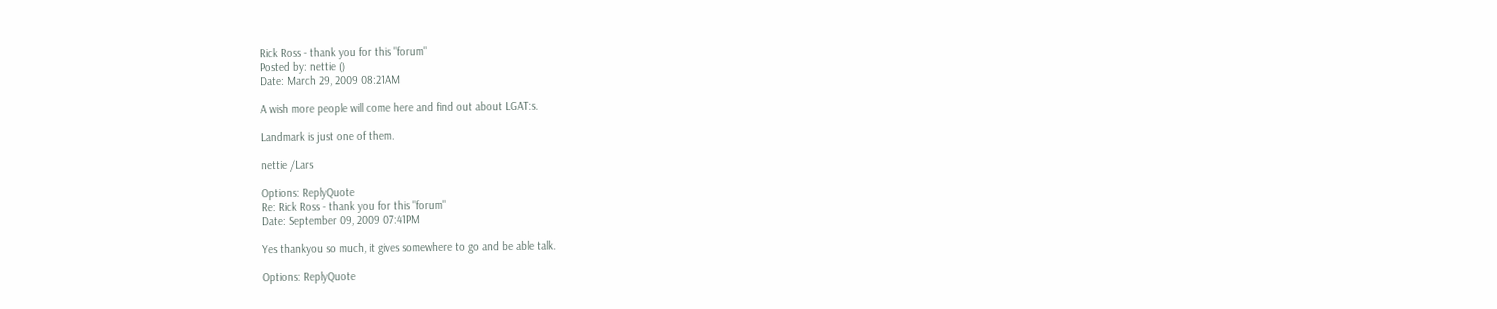Rick Ross - thank you for this "forum"
Posted by: nettie ()
Date: March 29, 2009 08:21AM

A wish more people will come here and find out about LGAT:s.

Landmark is just one of them.

nettie /Lars

Options: ReplyQuote
Re: Rick Ross - thank you for this "forum"
Date: September 09, 2009 07:41PM

Yes thankyou so much, it gives somewhere to go and be able talk.

Options: ReplyQuote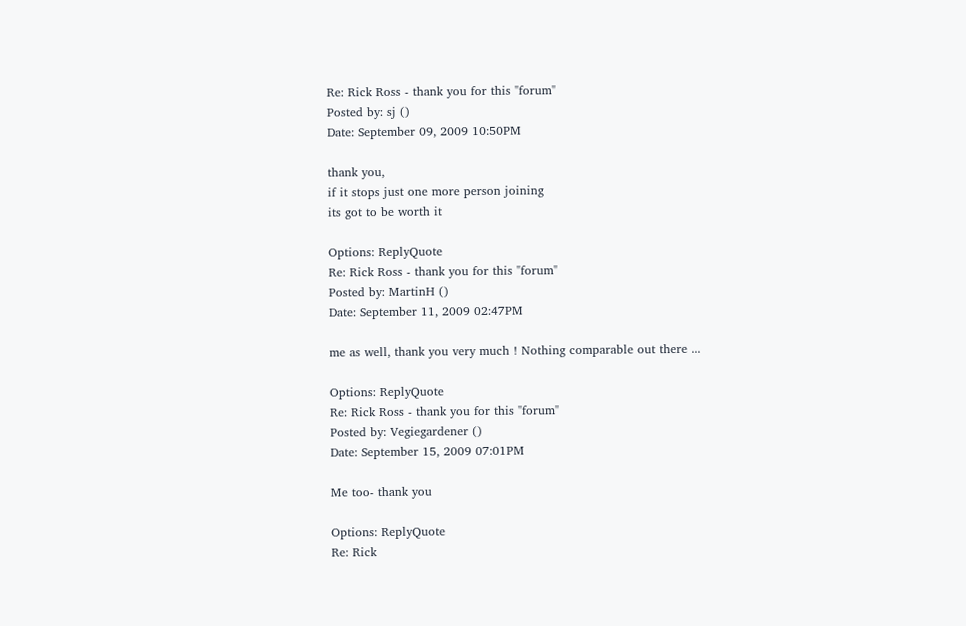Re: Rick Ross - thank you for this "forum"
Posted by: sj ()
Date: September 09, 2009 10:50PM

thank you,
if it stops just one more person joining
its got to be worth it

Options: ReplyQuote
Re: Rick Ross - thank you for this "forum"
Posted by: MartinH ()
Date: September 11, 2009 02:47PM

me as well, thank you very much ! Nothing comparable out there ...

Options: ReplyQuote
Re: Rick Ross - thank you for this "forum"
Posted by: Vegiegardener ()
Date: September 15, 2009 07:01PM

Me too- thank you

Options: ReplyQuote
Re: Rick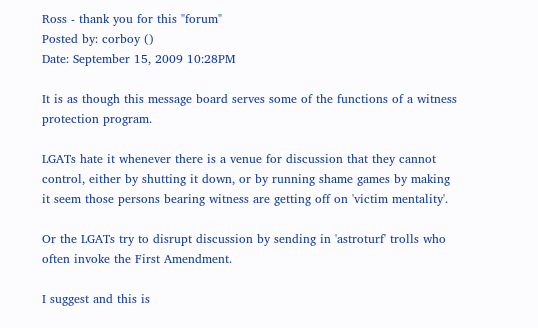Ross - thank you for this "forum"
Posted by: corboy ()
Date: September 15, 2009 10:28PM

It is as though this message board serves some of the functions of a witness protection program.

LGATs hate it whenever there is a venue for discussion that they cannot control, either by shutting it down, or by running shame games by making it seem those persons bearing witness are getting off on 'victim mentality'.

Or the LGATs try to disrupt discussion by sending in 'astroturf' trolls who often invoke the First Amendment.

I suggest and this is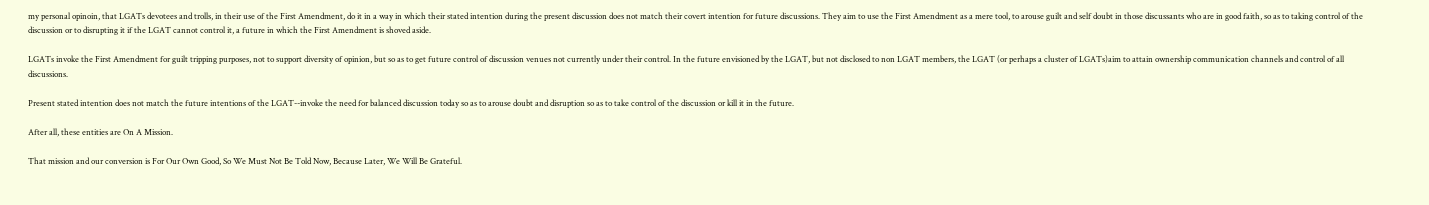my personal opinoin, that LGATs devotees and trolls, in their use of the First Amendment, do it in a way in which their stated intention during the present discussion does not match their covert intention for future discussions. They aim to use the First Amendment as a mere tool, to arouse guilt and self doubt in those discussants who are in good faith, so as to taking control of the discussion or to disrupting it if the LGAT cannot control it, a future in which the First Amendment is shoved aside.

LGATs invoke the First Amendment for guilt tripping purposes, not to support diversity of opinion, but so as to get future control of discussion venues not currently under their control. In the future envisioned by the LGAT, but not disclosed to non LGAT members, the LGAT (or perhaps a cluster of LGATs)aim to attain ownership communication channels and control of all discussions.

Present stated intention does not match the future intentions of the LGAT--invoke the need for balanced discussion today so as to arouse doubt and disruption so as to take control of the discussion or kill it in the future.

After all, these entities are On A Mission.

That mission and our conversion is For Our Own Good, So We Must Not Be Told Now, Because Later, We Will Be Grateful.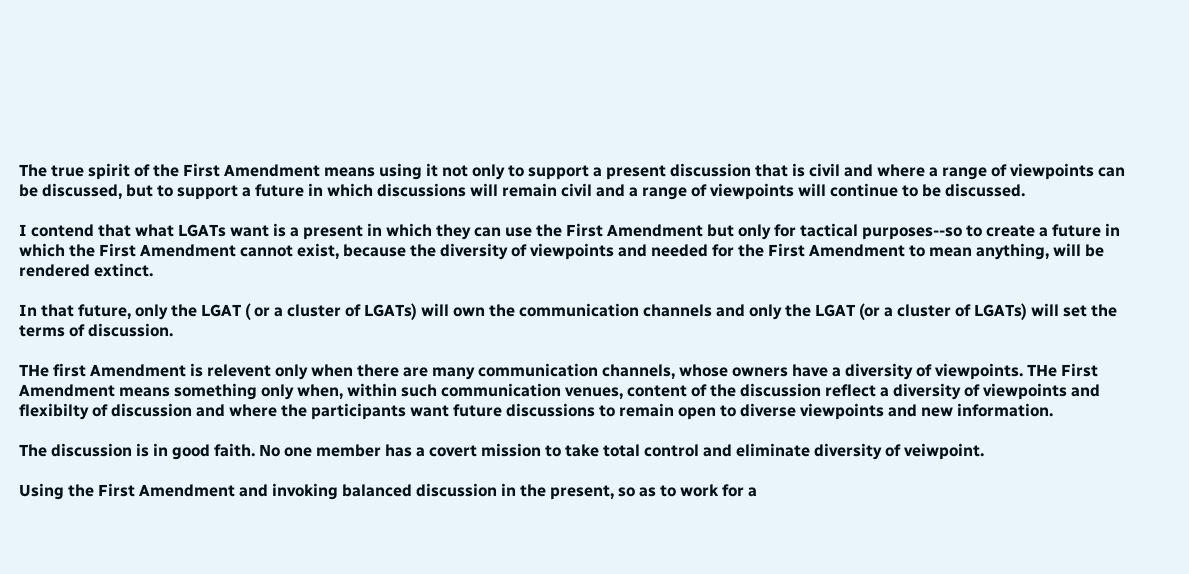The true spirit of the First Amendment means using it not only to support a present discussion that is civil and where a range of viewpoints can be discussed, but to support a future in which discussions will remain civil and a range of viewpoints will continue to be discussed.

I contend that what LGATs want is a present in which they can use the First Amendment but only for tactical purposes--so to create a future in which the First Amendment cannot exist, because the diversity of viewpoints and needed for the First Amendment to mean anything, will be rendered extinct.

In that future, only the LGAT ( or a cluster of LGATs) will own the communication channels and only the LGAT (or a cluster of LGATs) will set the terms of discussion.

THe first Amendment is relevent only when there are many communication channels, whose owners have a diversity of viewpoints. THe First Amendment means something only when, within such communication venues, content of the discussion reflect a diversity of viewpoints and flexibilty of discussion and where the participants want future discussions to remain open to diverse viewpoints and new information.

The discussion is in good faith. No one member has a covert mission to take total control and eliminate diversity of veiwpoint.

Using the First Amendment and invoking balanced discussion in the present, so as to work for a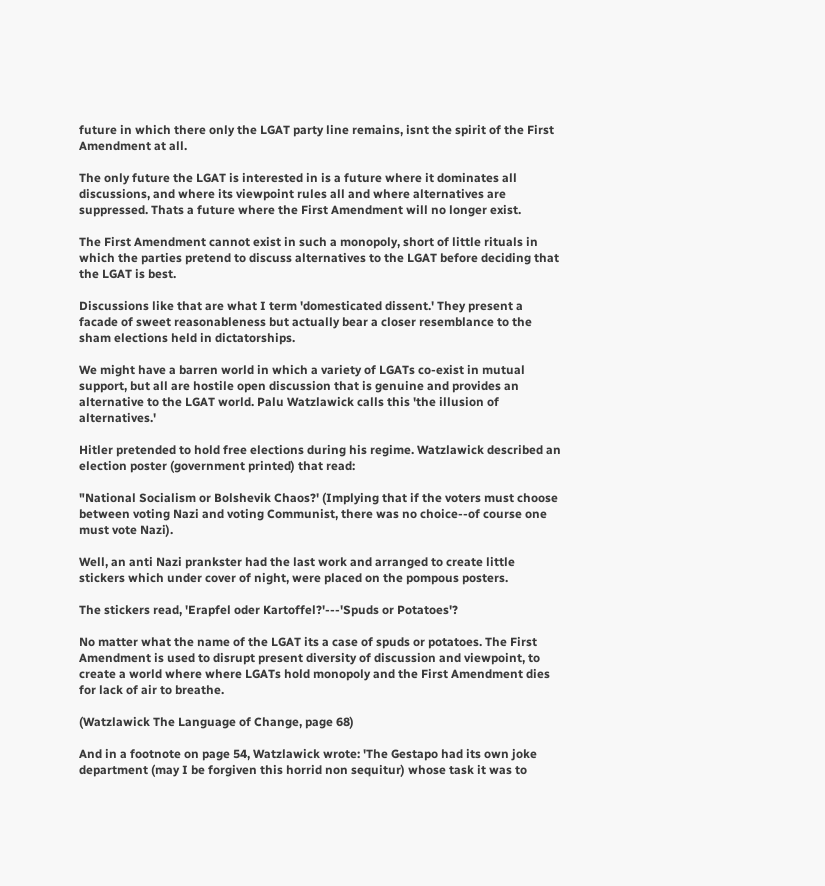future in which there only the LGAT party line remains, isnt the spirit of the First Amendment at all.

The only future the LGAT is interested in is a future where it dominates all discussions, and where its viewpoint rules all and where alternatives are suppressed. Thats a future where the First Amendment will no longer exist.

The First Amendment cannot exist in such a monopoly, short of little rituals in which the parties pretend to discuss alternatives to the LGAT before deciding that the LGAT is best.

Discussions like that are what I term 'domesticated dissent.' They present a facade of sweet reasonableness but actually bear a closer resemblance to the sham elections held in dictatorships.

We might have a barren world in which a variety of LGATs co-exist in mutual support, but all are hostile open discussion that is genuine and provides an alternative to the LGAT world. Palu Watzlawick calls this 'the illusion of alternatives.'

Hitler pretended to hold free elections during his regime. Watzlawick described an election poster (government printed) that read:

"National Socialism or Bolshevik Chaos?' (Implying that if the voters must choose between voting Nazi and voting Communist, there was no choice--of course one must vote Nazi).

Well, an anti Nazi prankster had the last work and arranged to create little stickers which under cover of night, were placed on the pompous posters.

The stickers read, 'Erapfel oder Kartoffel?'---'Spuds or Potatoes'?

No matter what the name of the LGAT its a case of spuds or potatoes. The First Amendment is used to disrupt present diversity of discussion and viewpoint, to create a world where where LGATs hold monopoly and the First Amendment dies for lack of air to breathe.

(Watzlawick The Language of Change, page 68)

And in a footnote on page 54, Watzlawick wrote: 'The Gestapo had its own joke department (may I be forgiven this horrid non sequitur) whose task it was to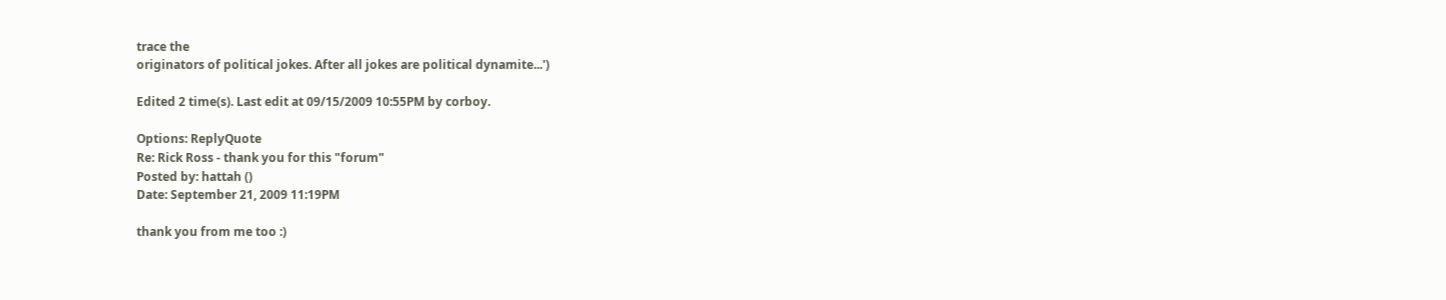trace the
originators of political jokes. After all jokes are political dynamite...')

Edited 2 time(s). Last edit at 09/15/2009 10:55PM by corboy.

Options: ReplyQuote
Re: Rick Ross - thank you for this "forum"
Posted by: hattah ()
Date: September 21, 2009 11:19PM

thank you from me too :)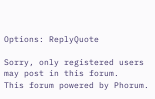Options: ReplyQuote

Sorry, only registered users may post in this forum.
This forum powered by Phorum.